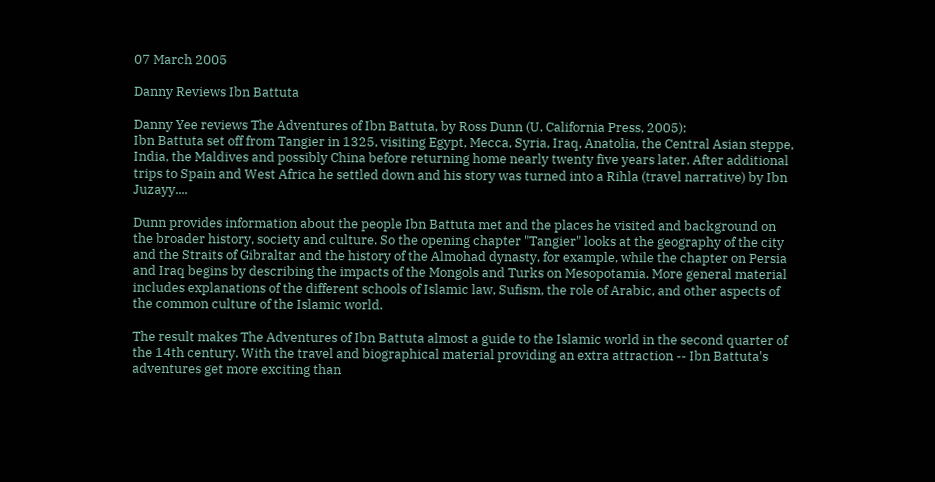07 March 2005

Danny Reviews Ibn Battuta

Danny Yee reviews The Adventures of Ibn Battuta, by Ross Dunn (U. California Press, 2005):
Ibn Battuta set off from Tangier in 1325, visiting Egypt, Mecca, Syria, Iraq, Anatolia, the Central Asian steppe, India, the Maldives and possibly China before returning home nearly twenty five years later. After additional trips to Spain and West Africa he settled down and his story was turned into a Rihla (travel narrative) by Ibn Juzayy....

Dunn provides information about the people Ibn Battuta met and the places he visited and background on the broader history, society and culture. So the opening chapter "Tangier" looks at the geography of the city and the Straits of Gibraltar and the history of the Almohad dynasty, for example, while the chapter on Persia and Iraq begins by describing the impacts of the Mongols and Turks on Mesopotamia. More general material includes explanations of the different schools of Islamic law, Sufism, the role of Arabic, and other aspects of the common culture of the Islamic world.

The result makes The Adventures of Ibn Battuta almost a guide to the Islamic world in the second quarter of the 14th century. With the travel and biographical material providing an extra attraction -- Ibn Battuta's adventures get more exciting than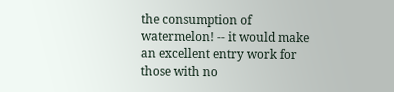the consumption of watermelon! -- it would make an excellent entry work for those with no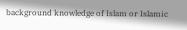background knowledge of Islam or Islamic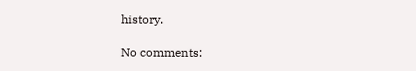history.

No comments: